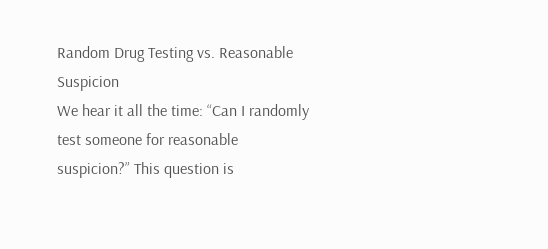Random Drug Testing vs. Reasonable Suspicion
We hear it all the time: “Can I randomly test someone for reasonable suspicion?” This question is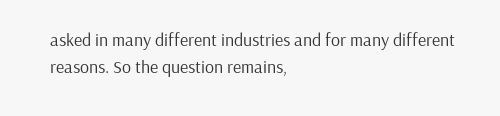asked in many different industries and for many different reasons. So the question remains,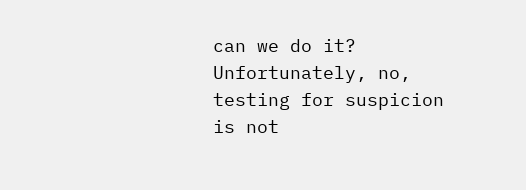can we do it? Unfortunately, no, testing for suspicion is not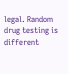legal. Random drug testing is different